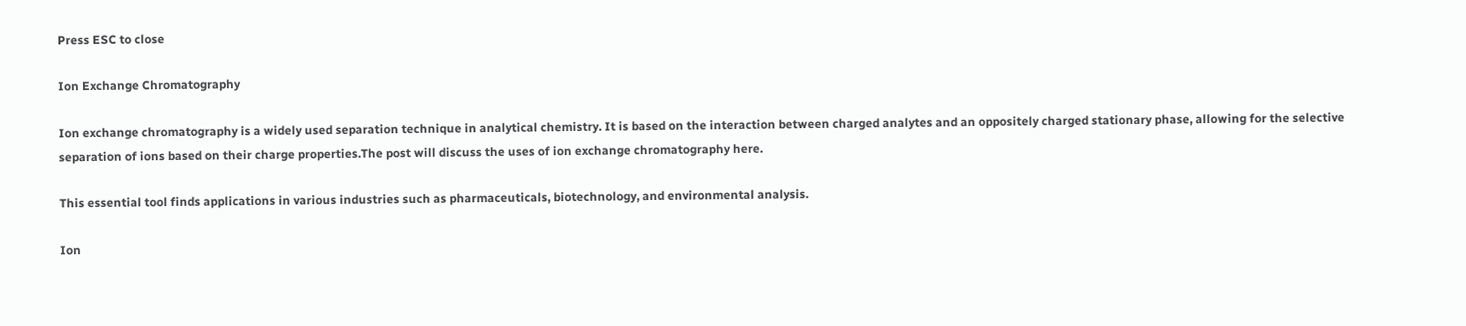Press ESC to close

Ion Exchange Chromatography

Ion exchange chromatography is a widely used separation technique in analytical chemistry. It is based on the interaction between charged analytes and an oppositely charged stationary phase, allowing for the selective separation of ions based on their charge properties.The post will discuss the uses of ion exchange chromatography here.

This essential tool finds applications in various industries such as pharmaceuticals, biotechnology, and environmental analysis.

Ion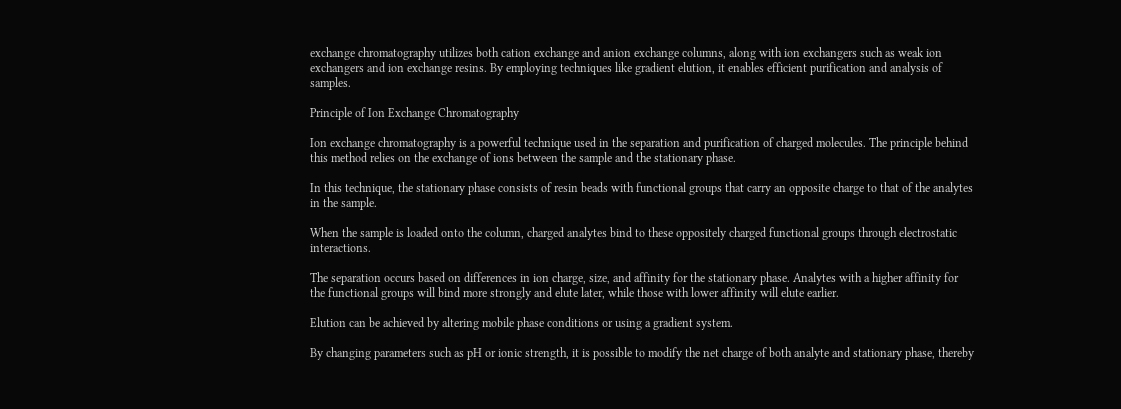exchange chromatography utilizes both cation exchange and anion exchange columns, along with ion exchangers such as weak ion exchangers and ion exchange resins. By employing techniques like gradient elution, it enables efficient purification and analysis of samples.

Principle of Ion Exchange Chromatography

Ion exchange chromatography is a powerful technique used in the separation and purification of charged molecules. The principle behind this method relies on the exchange of ions between the sample and the stationary phase.

In this technique, the stationary phase consists of resin beads with functional groups that carry an opposite charge to that of the analytes in the sample.

When the sample is loaded onto the column, charged analytes bind to these oppositely charged functional groups through electrostatic interactions.

The separation occurs based on differences in ion charge, size, and affinity for the stationary phase. Analytes with a higher affinity for the functional groups will bind more strongly and elute later, while those with lower affinity will elute earlier.

Elution can be achieved by altering mobile phase conditions or using a gradient system.

By changing parameters such as pH or ionic strength, it is possible to modify the net charge of both analyte and stationary phase, thereby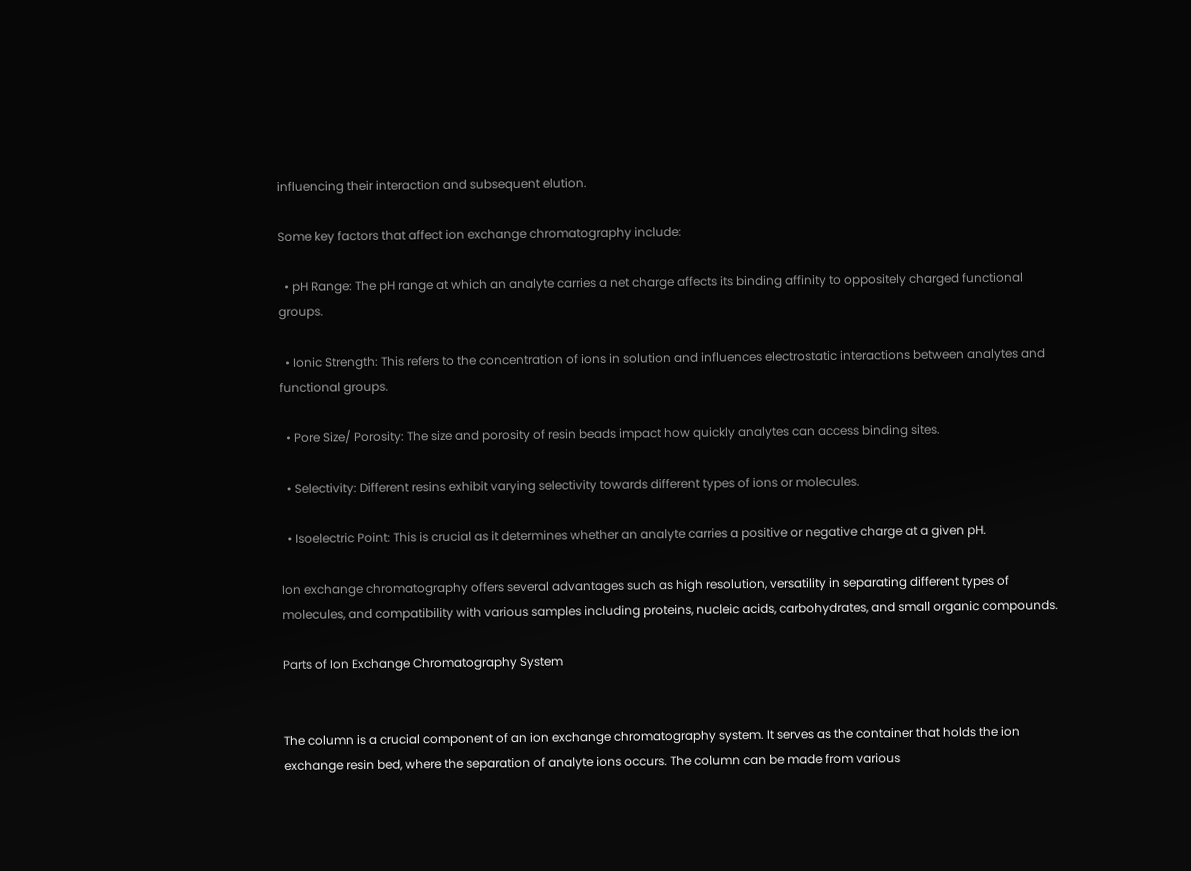influencing their interaction and subsequent elution.

Some key factors that affect ion exchange chromatography include:

  • pH Range: The pH range at which an analyte carries a net charge affects its binding affinity to oppositely charged functional groups.

  • Ionic Strength: This refers to the concentration of ions in solution and influences electrostatic interactions between analytes and functional groups.

  • Pore Size/ Porosity: The size and porosity of resin beads impact how quickly analytes can access binding sites.

  • Selectivity: Different resins exhibit varying selectivity towards different types of ions or molecules.

  • Isoelectric Point: This is crucial as it determines whether an analyte carries a positive or negative charge at a given pH.

Ion exchange chromatography offers several advantages such as high resolution, versatility in separating different types of molecules, and compatibility with various samples including proteins, nucleic acids, carbohydrates, and small organic compounds.

Parts of Ion Exchange Chromatography System


The column is a crucial component of an ion exchange chromatography system. It serves as the container that holds the ion exchange resin bed, where the separation of analyte ions occurs. The column can be made from various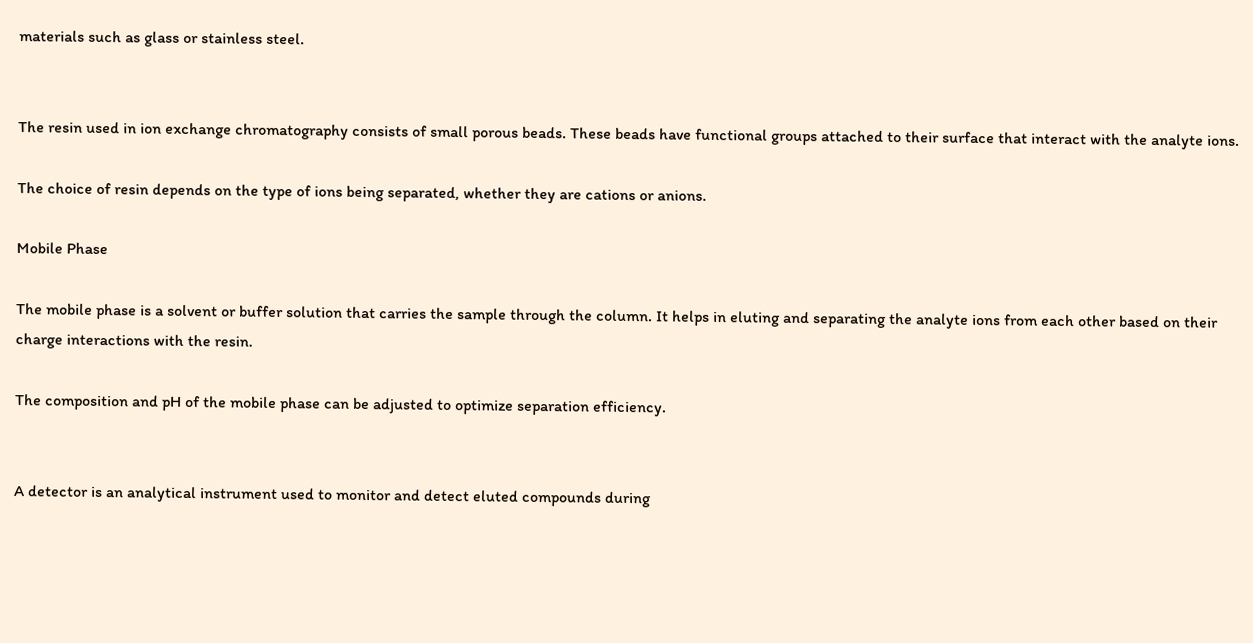materials such as glass or stainless steel.


The resin used in ion exchange chromatography consists of small porous beads. These beads have functional groups attached to their surface that interact with the analyte ions.

The choice of resin depends on the type of ions being separated, whether they are cations or anions.

Mobile Phase

The mobile phase is a solvent or buffer solution that carries the sample through the column. It helps in eluting and separating the analyte ions from each other based on their charge interactions with the resin.

The composition and pH of the mobile phase can be adjusted to optimize separation efficiency.


A detector is an analytical instrument used to monitor and detect eluted compounds during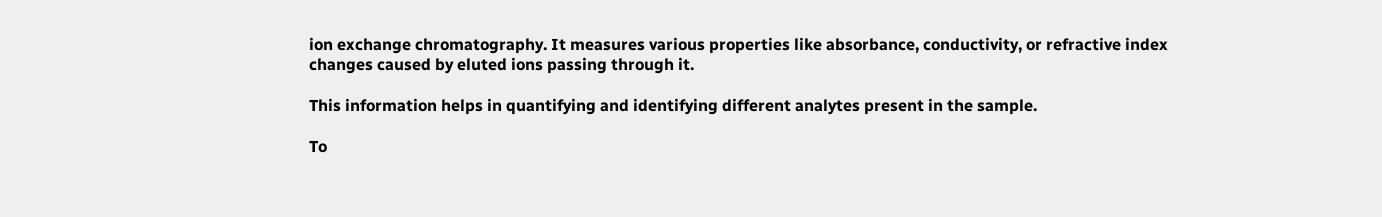ion exchange chromatography. It measures various properties like absorbance, conductivity, or refractive index changes caused by eluted ions passing through it.

This information helps in quantifying and identifying different analytes present in the sample.

To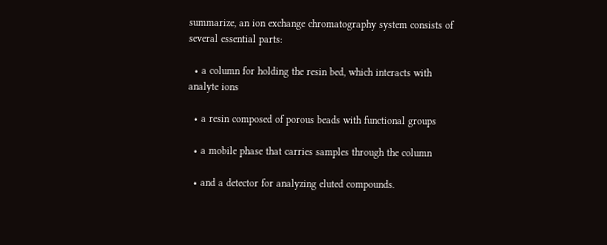summarize, an ion exchange chromatography system consists of several essential parts:

  • a column for holding the resin bed, which interacts with analyte ions

  • a resin composed of porous beads with functional groups

  • a mobile phase that carries samples through the column

  • and a detector for analyzing eluted compounds.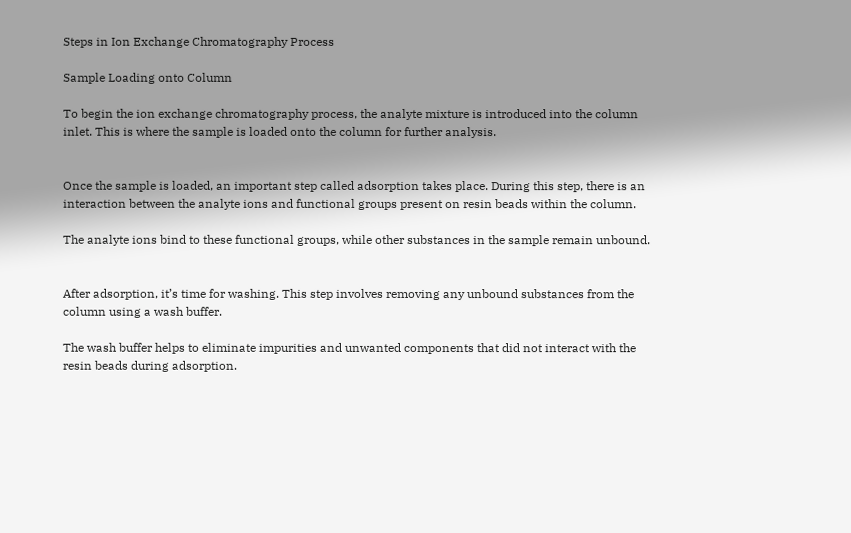Steps in Ion Exchange Chromatography Process

Sample Loading onto Column

To begin the ion exchange chromatography process, the analyte mixture is introduced into the column inlet. This is where the sample is loaded onto the column for further analysis.


Once the sample is loaded, an important step called adsorption takes place. During this step, there is an interaction between the analyte ions and functional groups present on resin beads within the column.

The analyte ions bind to these functional groups, while other substances in the sample remain unbound.


After adsorption, it’s time for washing. This step involves removing any unbound substances from the column using a wash buffer.

The wash buffer helps to eliminate impurities and unwanted components that did not interact with the resin beads during adsorption.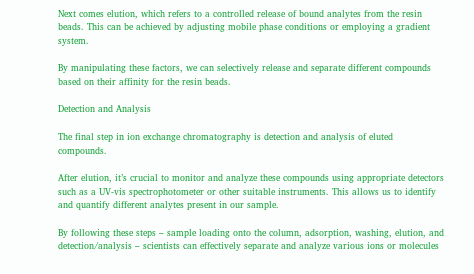Next comes elution, which refers to a controlled release of bound analytes from the resin beads. This can be achieved by adjusting mobile phase conditions or employing a gradient system.

By manipulating these factors, we can selectively release and separate different compounds based on their affinity for the resin beads.

Detection and Analysis

The final step in ion exchange chromatography is detection and analysis of eluted compounds.

After elution, it’s crucial to monitor and analyze these compounds using appropriate detectors such as a UV-vis spectrophotometer or other suitable instruments. This allows us to identify and quantify different analytes present in our sample.

By following these steps – sample loading onto the column, adsorption, washing, elution, and detection/analysis – scientists can effectively separate and analyze various ions or molecules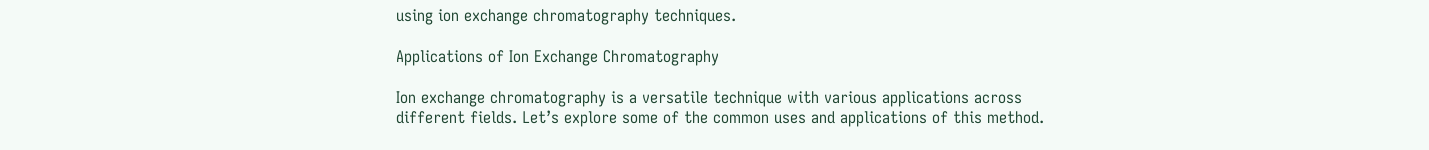using ion exchange chromatography techniques.

Applications of Ion Exchange Chromatography

Ion exchange chromatography is a versatile technique with various applications across different fields. Let’s explore some of the common uses and applications of this method.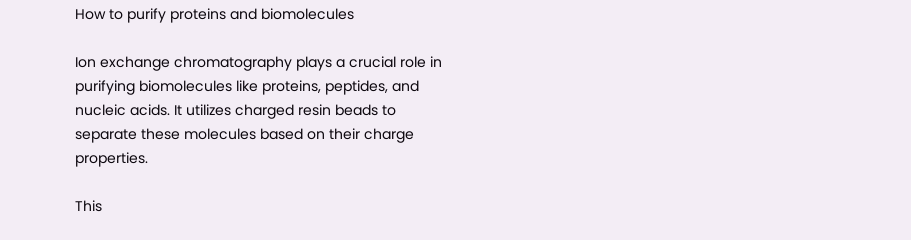How to purify proteins and biomolecules

Ion exchange chromatography plays a crucial role in purifying biomolecules like proteins, peptides, and nucleic acids. It utilizes charged resin beads to separate these molecules based on their charge properties.

This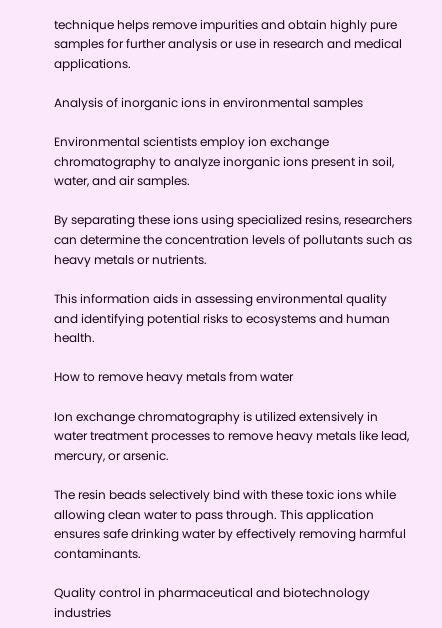technique helps remove impurities and obtain highly pure samples for further analysis or use in research and medical applications.

Analysis of inorganic ions in environmental samples

Environmental scientists employ ion exchange chromatography to analyze inorganic ions present in soil, water, and air samples.

By separating these ions using specialized resins, researchers can determine the concentration levels of pollutants such as heavy metals or nutrients.

This information aids in assessing environmental quality and identifying potential risks to ecosystems and human health.

How to remove heavy metals from water

Ion exchange chromatography is utilized extensively in water treatment processes to remove heavy metals like lead, mercury, or arsenic.

The resin beads selectively bind with these toxic ions while allowing clean water to pass through. This application ensures safe drinking water by effectively removing harmful contaminants.

Quality control in pharmaceutical and biotechnology industries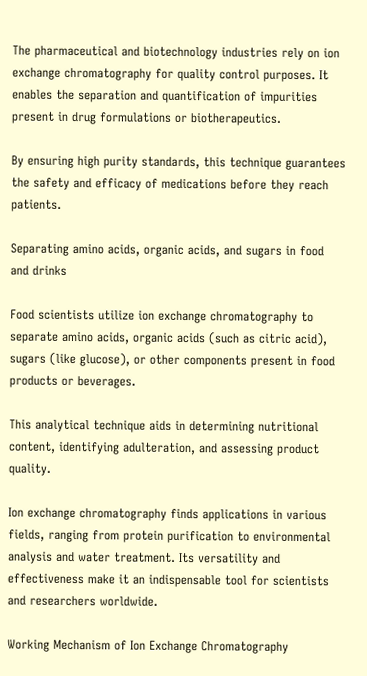The pharmaceutical and biotechnology industries rely on ion exchange chromatography for quality control purposes. It enables the separation and quantification of impurities present in drug formulations or biotherapeutics.

By ensuring high purity standards, this technique guarantees the safety and efficacy of medications before they reach patients.

Separating amino acids, organic acids, and sugars in food and drinks

Food scientists utilize ion exchange chromatography to separate amino acids, organic acids (such as citric acid), sugars (like glucose), or other components present in food products or beverages.

This analytical technique aids in determining nutritional content, identifying adulteration, and assessing product quality.

Ion exchange chromatography finds applications in various fields, ranging from protein purification to environmental analysis and water treatment. Its versatility and effectiveness make it an indispensable tool for scientists and researchers worldwide.

Working Mechanism of Ion Exchange Chromatography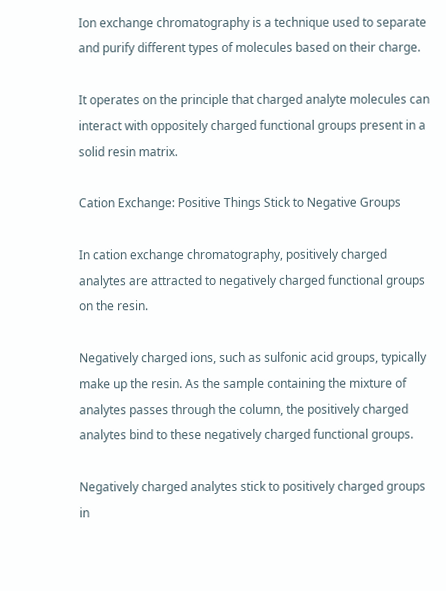Ion exchange chromatography is a technique used to separate and purify different types of molecules based on their charge.

It operates on the principle that charged analyte molecules can interact with oppositely charged functional groups present in a solid resin matrix.

Cation Exchange: Positive Things Stick to Negative Groups

In cation exchange chromatography, positively charged analytes are attracted to negatively charged functional groups on the resin.

Negatively charged ions, such as sulfonic acid groups, typically make up the resin. As the sample containing the mixture of analytes passes through the column, the positively charged analytes bind to these negatively charged functional groups.

Negatively charged analytes stick to positively charged groups in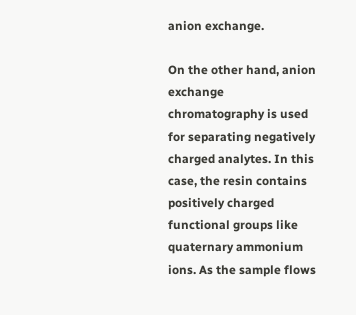anion exchange.

On the other hand, anion exchange chromatography is used for separating negatively charged analytes. In this case, the resin contains positively charged functional groups like quaternary ammonium ions. As the sample flows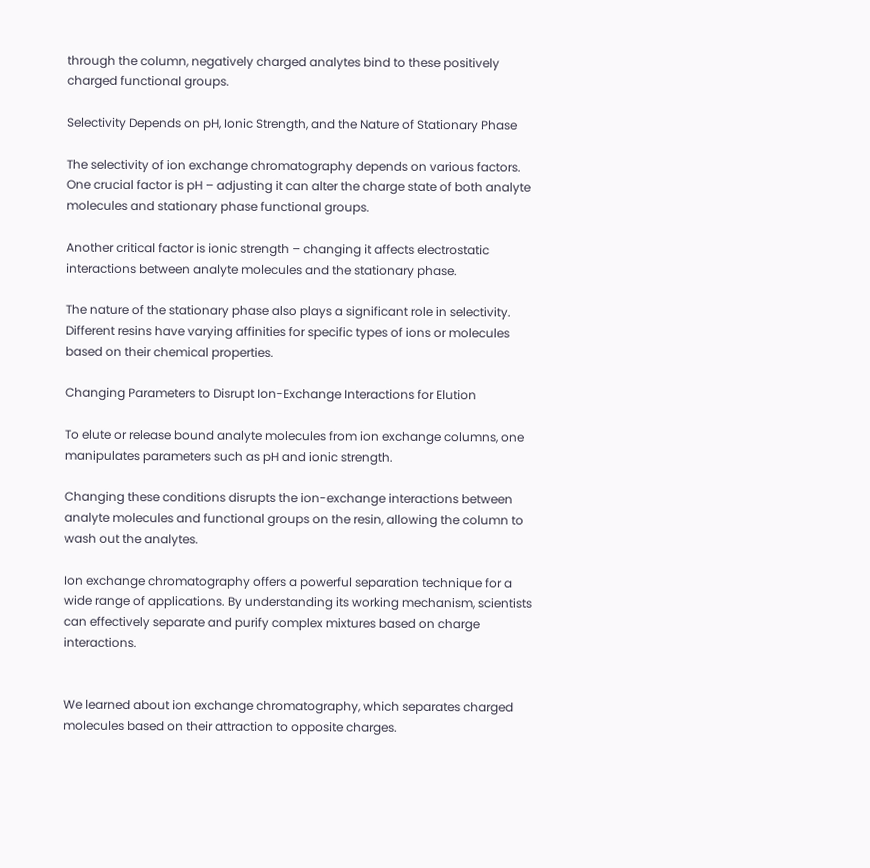through the column, negatively charged analytes bind to these positively charged functional groups.

Selectivity Depends on pH, Ionic Strength, and the Nature of Stationary Phase

The selectivity of ion exchange chromatography depends on various factors. One crucial factor is pH – adjusting it can alter the charge state of both analyte molecules and stationary phase functional groups.

Another critical factor is ionic strength – changing it affects electrostatic interactions between analyte molecules and the stationary phase.

The nature of the stationary phase also plays a significant role in selectivity. Different resins have varying affinities for specific types of ions or molecules based on their chemical properties.

Changing Parameters to Disrupt Ion-Exchange Interactions for Elution

To elute or release bound analyte molecules from ion exchange columns, one manipulates parameters such as pH and ionic strength.

Changing these conditions disrupts the ion-exchange interactions between analyte molecules and functional groups on the resin, allowing the column to wash out the analytes.

Ion exchange chromatography offers a powerful separation technique for a wide range of applications. By understanding its working mechanism, scientists can effectively separate and purify complex mixtures based on charge interactions.


We learned about ion exchange chromatography, which separates charged molecules based on their attraction to opposite charges.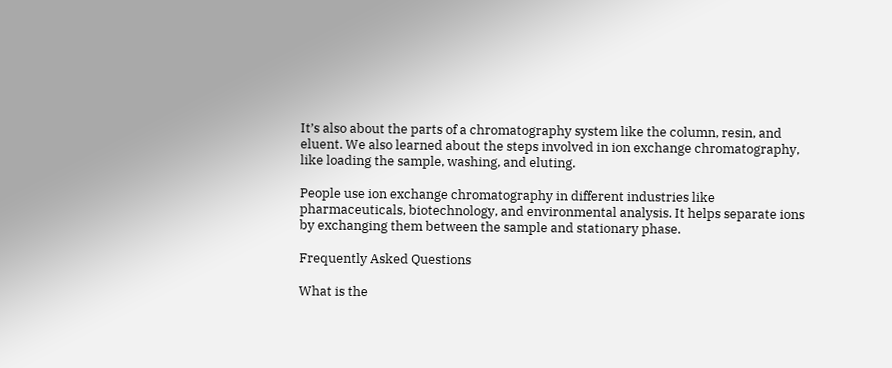It’s also about the parts of a chromatography system like the column, resin, and eluent. We also learned about the steps involved in ion exchange chromatography, like loading the sample, washing, and eluting.

People use ion exchange chromatography in different industries like pharmaceuticals, biotechnology, and environmental analysis. It helps separate ions by exchanging them between the sample and stationary phase.

Frequently Asked Questions

What is the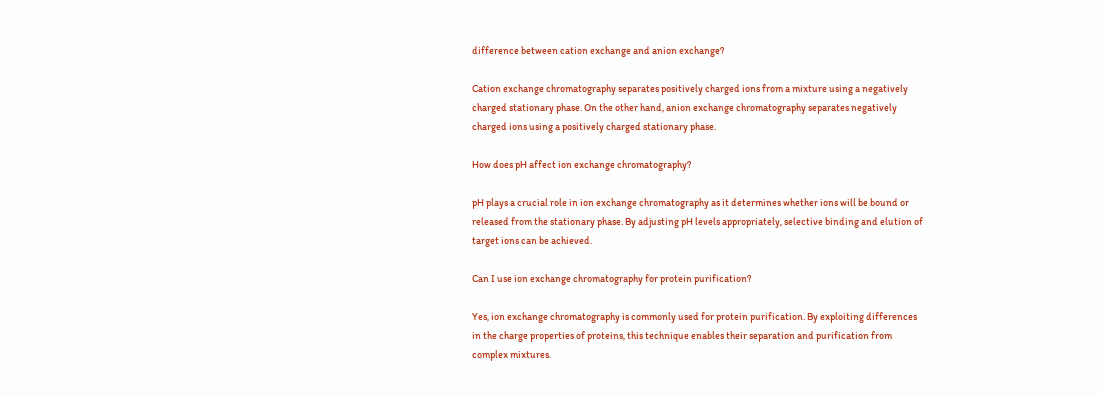difference between cation exchange and anion exchange?

Cation exchange chromatography separates positively charged ions from a mixture using a negatively charged stationary phase. On the other hand, anion exchange chromatography separates negatively charged ions using a positively charged stationary phase.

How does pH affect ion exchange chromatography?

pH plays a crucial role in ion exchange chromatography as it determines whether ions will be bound or released from the stationary phase. By adjusting pH levels appropriately, selective binding and elution of target ions can be achieved.

Can I use ion exchange chromatography for protein purification?

Yes, ion exchange chromatography is commonly used for protein purification. By exploiting differences in the charge properties of proteins, this technique enables their separation and purification from complex mixtures.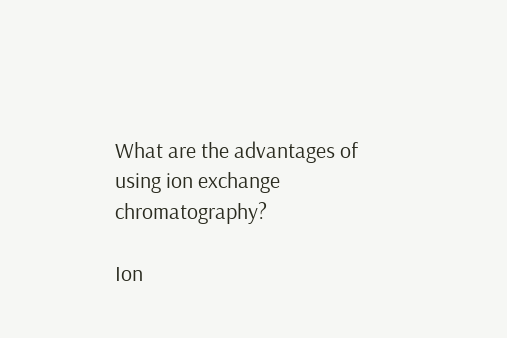What are the advantages of using ion exchange chromatography?

Ion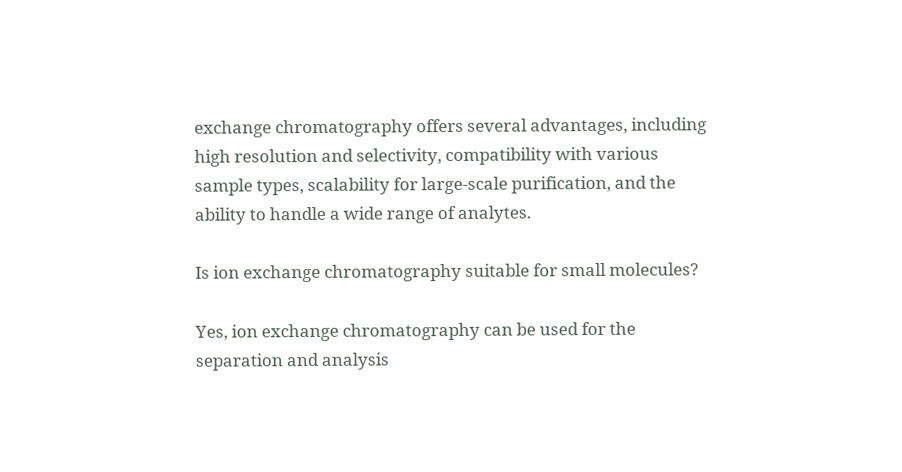exchange chromatography offers several advantages, including high resolution and selectivity, compatibility with various sample types, scalability for large-scale purification, and the ability to handle a wide range of analytes.

Is ion exchange chromatography suitable for small molecules?

Yes, ion exchange chromatography can be used for the separation and analysis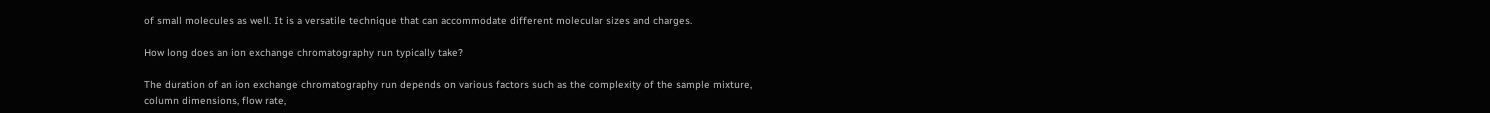of small molecules as well. It is a versatile technique that can accommodate different molecular sizes and charges.

How long does an ion exchange chromatography run typically take?

The duration of an ion exchange chromatography run depends on various factors such as the complexity of the sample mixture, column dimensions, flow rate,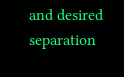and desired separation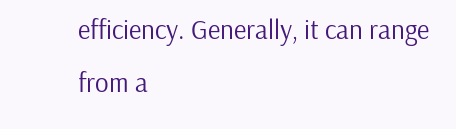efficiency. Generally, it can range from a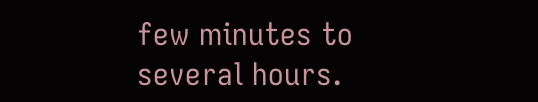few minutes to several hours.